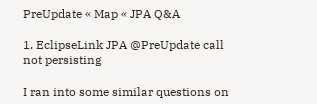PreUpdate « Map « JPA Q&A

1. EclipseLink JPA @PreUpdate call not persisting

I ran into some similar questions on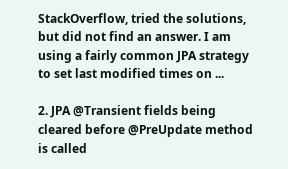StackOverflow, tried the solutions, but did not find an answer. I am using a fairly common JPA strategy to set last modified times on ...

2. JPA @Transient fields being cleared before @PreUpdate method is called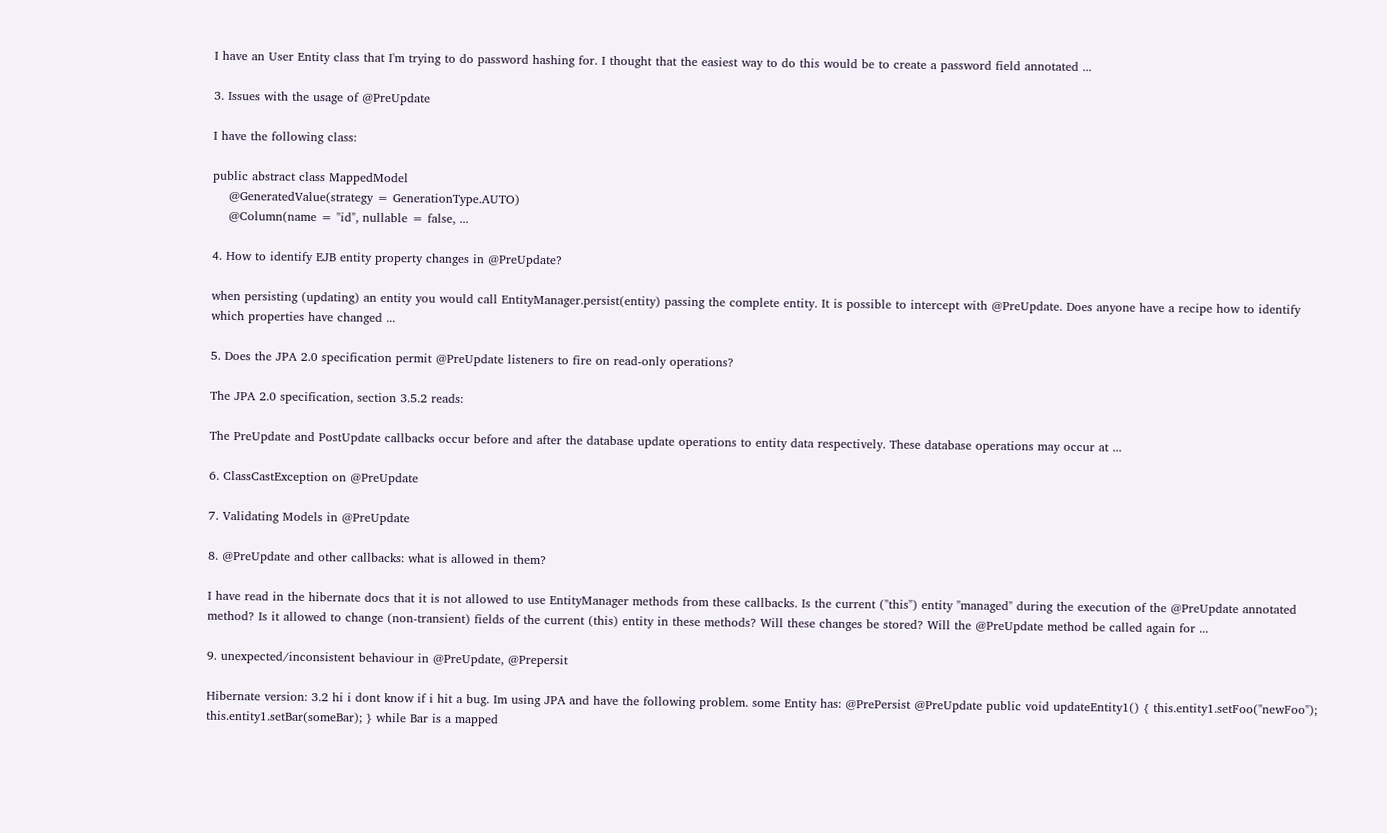I have an User Entity class that I'm trying to do password hashing for. I thought that the easiest way to do this would be to create a password field annotated ...

3. Issues with the usage of @PreUpdate

I have the following class:

public abstract class MappedModel
    @GeneratedValue(strategy = GenerationType.AUTO)
    @Column(name = "id", nullable = false, ...

4. How to identify EJB entity property changes in @PreUpdate?

when persisting (updating) an entity you would call EntityManager.persist(entity) passing the complete entity. It is possible to intercept with @PreUpdate. Does anyone have a recipe how to identify which properties have changed ...

5. Does the JPA 2.0 specification permit @PreUpdate listeners to fire on read-only operations?

The JPA 2.0 specification, section 3.5.2 reads:

The PreUpdate and PostUpdate callbacks occur before and after the database update operations to entity data respectively. These database operations may occur at ...

6. ClassCastException on @PreUpdate

7. Validating Models in @PreUpdate

8. @PreUpdate and other callbacks: what is allowed in them?

I have read in the hibernate docs that it is not allowed to use EntityManager methods from these callbacks. Is the current ("this") entity "managed" during the execution of the @PreUpdate annotated method? Is it allowed to change (non-transient) fields of the current (this) entity in these methods? Will these changes be stored? Will the @PreUpdate method be called again for ...

9. unexpected/inconsistent behaviour in @PreUpdate, @Prepersit

Hibernate version: 3.2 hi i dont know if i hit a bug. Im using JPA and have the following problem. some Entity has: @PrePersist @PreUpdate public void updateEntity1() { this.entity1.setFoo("newFoo"); this.entity1.setBar(someBar); } while Bar is a mapped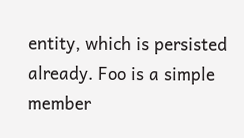entity, which is persisted already. Foo is a simple member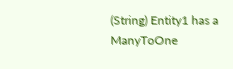(String) Entity1 has a ManyToOne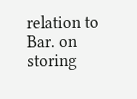relation to Bar. on storing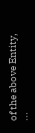of the above Entity, ...